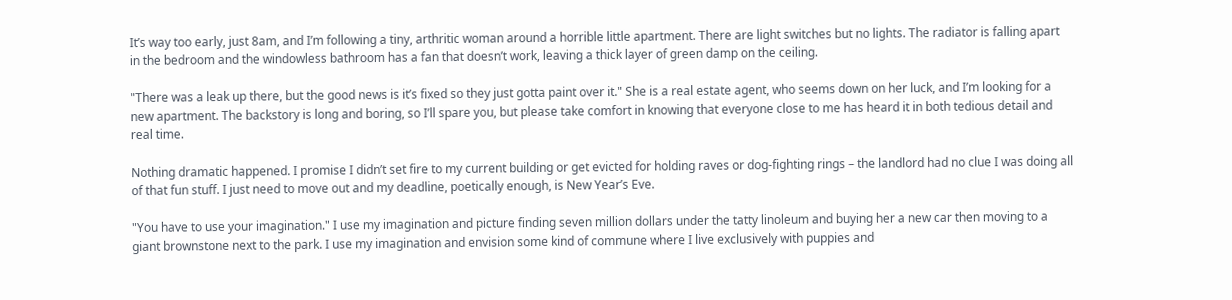It’s way too early, just 8am, and I’m following a tiny, arthritic woman around a horrible little apartment. There are light switches but no lights. The radiator is falling apart in the bedroom and the windowless bathroom has a fan that doesn’t work, leaving a thick layer of green damp on the ceiling.

"There was a leak up there, but the good news is it’s fixed so they just gotta paint over it." She is a real estate agent, who seems down on her luck, and I’m looking for a new apartment. The backstory is long and boring, so I’ll spare you, but please take comfort in knowing that everyone close to me has heard it in both tedious detail and real time.

Nothing dramatic happened. I promise I didn’t set fire to my current building or get evicted for holding raves or dog-fighting rings – the landlord had no clue I was doing all of that fun stuff. I just need to move out and my deadline, poetically enough, is New Year’s Eve.

"You have to use your imagination." I use my imagination and picture finding seven million dollars under the tatty linoleum and buying her a new car then moving to a giant brownstone next to the park. I use my imagination and envision some kind of commune where I live exclusively with puppies and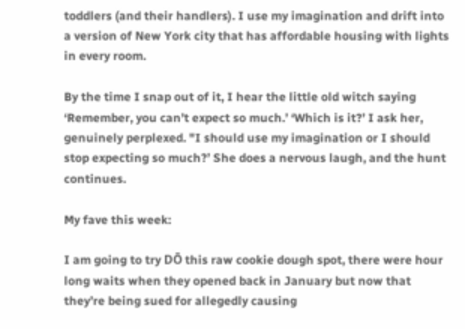toddlers (and their handlers). I use my imagination and drift into a version of New York city that has affordable housing with lights in every room.

By the time I snap out of it, I hear the little old witch saying ‘Remember, you can’t expect so much.’ ‘Which is it?’ I ask her, genuinely perplexed. "I should use my imagination or I should stop expecting so much?’ She does a nervous laugh, and the hunt continues.

My fave this week:

I am going to try DŌ this raw cookie dough spot, there were hour long waits when they opened back in January but now that they’re being sued for allegedly causing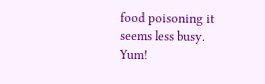food poisoning it seems less busy. Yum!